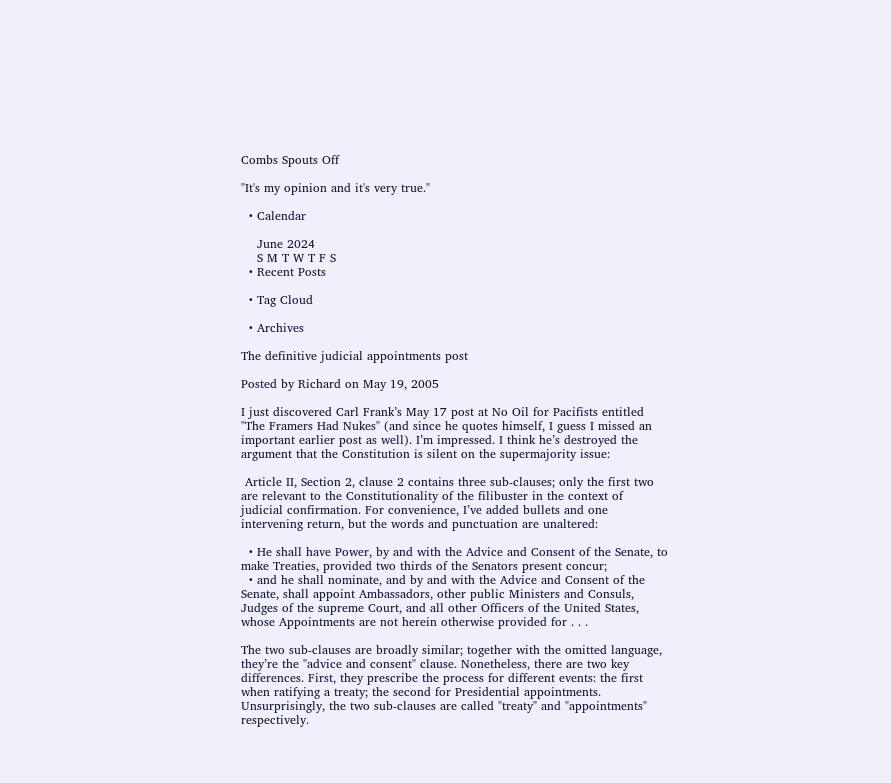Combs Spouts Off

"It's my opinion and it's very true."

  • Calendar

    June 2024
    S M T W T F S
  • Recent Posts

  • Tag Cloud

  • Archives

The definitive judicial appointments post

Posted by Richard on May 19, 2005

I just discovered Carl Frank’s May 17 post at No Oil for Pacifists entitled "The Framers Had Nukes" (and since he quotes himself, I guess I missed an important earlier post as well). I’m impressed. I think he’s destroyed the argument that the Constitution is silent on the supermajority issue:

 Article II, Section 2, clause 2 contains three sub-clauses; only the first two are relevant to the Constitutionality of the filibuster in the context of judicial confirmation. For convenience, I’ve added bullets and one intervening return, but the words and punctuation are unaltered:

  • He shall have Power, by and with the Advice and Consent of the Senate, to make Treaties, provided two thirds of the Senators present concur;
  • and he shall nominate, and by and with the Advice and Consent of the Senate, shall appoint Ambassadors, other public Ministers and Consuls, Judges of the supreme Court, and all other Officers of the United States, whose Appointments are not herein otherwise provided for . . .

The two sub-clauses are broadly similar; together with the omitted language, they’re the "advice and consent" clause. Nonetheless, there are two key differences. First, they prescribe the process for different events: the first when ratifying a treaty; the second for Presidential appointments. Unsurprisingly, the two sub-clauses are called "treaty" and "appointments" respectively.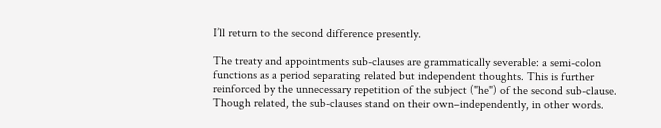I’ll return to the second difference presently.

The treaty and appointments sub-clauses are grammatically severable: a semi-colon functions as a period separating related but independent thoughts. This is further reinforced by the unnecessary repetition of the subject ("he") of the second sub-clause. Though related, the sub-clauses stand on their own–independently, in other words.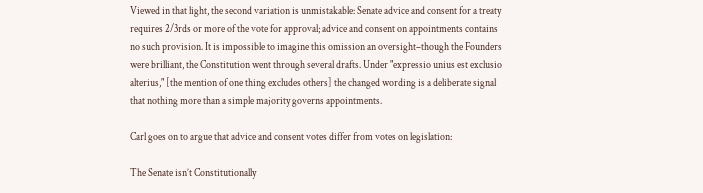Viewed in that light, the second variation is unmistakable: Senate advice and consent for a treaty requires 2/3rds or more of the vote for approval; advice and consent on appointments contains no such provision. It is impossible to imagine this omission an oversight–though the Founders were brilliant, the Constitution went through several drafts. Under "expressio unius est exclusio alterius," [the mention of one thing excludes others] the changed wording is a deliberate signal that nothing more than a simple majority governs appointments.

Carl goes on to argue that advice and consent votes differ from votes on legislation:

The Senate isn’t Constitutionally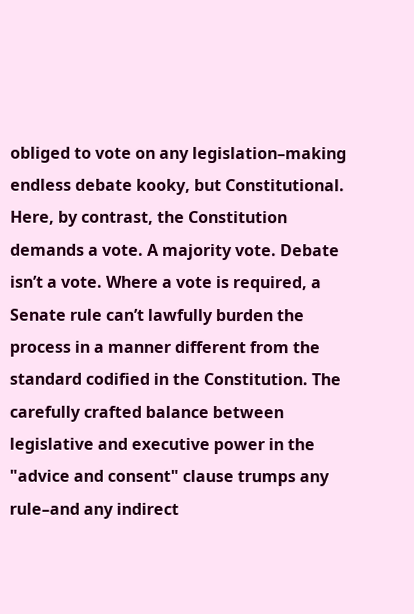obliged to vote on any legislation–making endless debate kooky, but Constitutional. Here, by contrast, the Constitution demands a vote. A majority vote. Debate isn’t a vote. Where a vote is required, a Senate rule can’t lawfully burden the process in a manner different from the standard codified in the Constitution. The carefully crafted balance between legislative and executive power in the "advice and consent" clause trumps any rule–and any indirect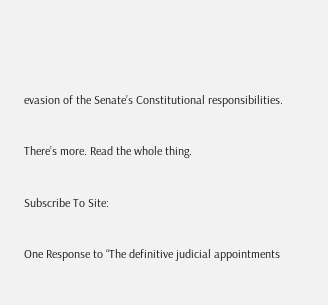evasion of the Senate’s Constitutional responsibilities.

There’s more. Read the whole thing.

Subscribe To Site:

One Response to “The definitive judicial appointments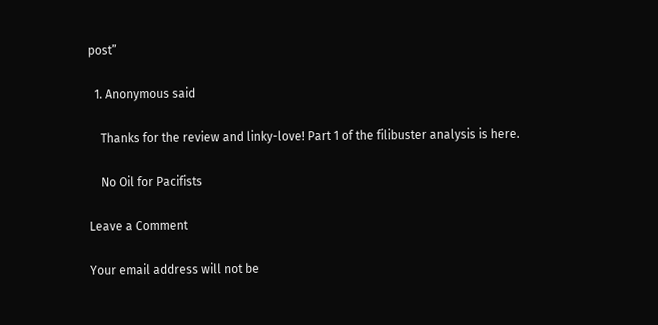post”

  1. Anonymous said

    Thanks for the review and linky-love! Part 1 of the filibuster analysis is here.

    No Oil for Pacifists

Leave a Comment

Your email address will not be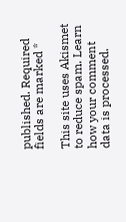published. Required fields are marked *

This site uses Akismet to reduce spam. Learn how your comment data is processed.